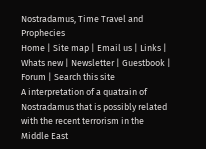Nostradamus, Time Travel and Prophecies
Home | Site map | Email us | Links | Whats new | Newsletter | Guestbook | Forum | Search this site
A interpretation of a quatrain of Nostradamus that is possibly related with the recent terrorism in the Middle East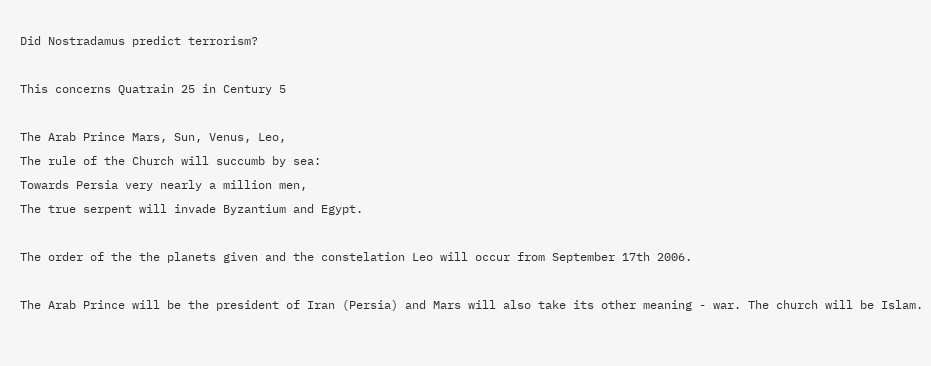Did Nostradamus predict terrorism?

This concerns Quatrain 25 in Century 5

The Arab Prince Mars, Sun, Venus, Leo,
The rule of the Church will succumb by sea:
Towards Persia very nearly a million men,
The true serpent will invade Byzantium and Egypt.

The order of the the planets given and the constelation Leo will occur from September 17th 2006.

The Arab Prince will be the president of Iran (Persia) and Mars will also take its other meaning - war. The church will be Islam.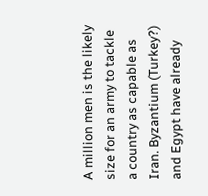A million men is the likely size for an army to tackle a country as capable as Iran. Byzantium (Turkey?) and Egypt have already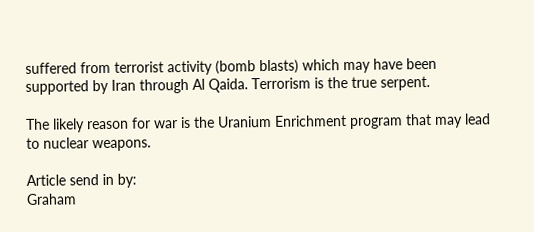suffered from terrorist activity (bomb blasts) which may have been supported by Iran through Al Qaida. Terrorism is the true serpent.

The likely reason for war is the Uranium Enrichment program that may lead to nuclear weapons.

Article send in by:
Graham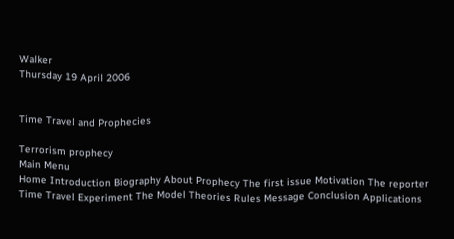Walker
Thursday 19 April 2006


Time Travel and Prophecies

Terrorism prophecy
Main Menu
Home Introduction Biography About Prophecy The first issue Motivation The reporter Time Travel Experiment The Model Theories Rules Message Conclusion Applications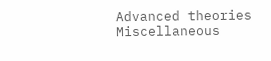Advanced theories Miscellaneous